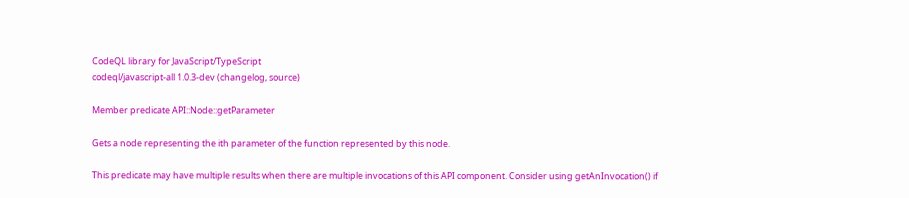CodeQL library for JavaScript/TypeScript
codeql/javascript-all 1.0.3-dev (changelog, source)

Member predicate API::Node::getParameter

Gets a node representing the ith parameter of the function represented by this node.

This predicate may have multiple results when there are multiple invocations of this API component. Consider using getAnInvocation() if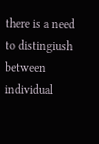there is a need to distingiush between individual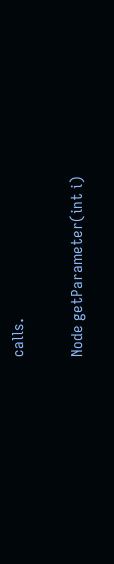calls.

Node getParameter(int i)